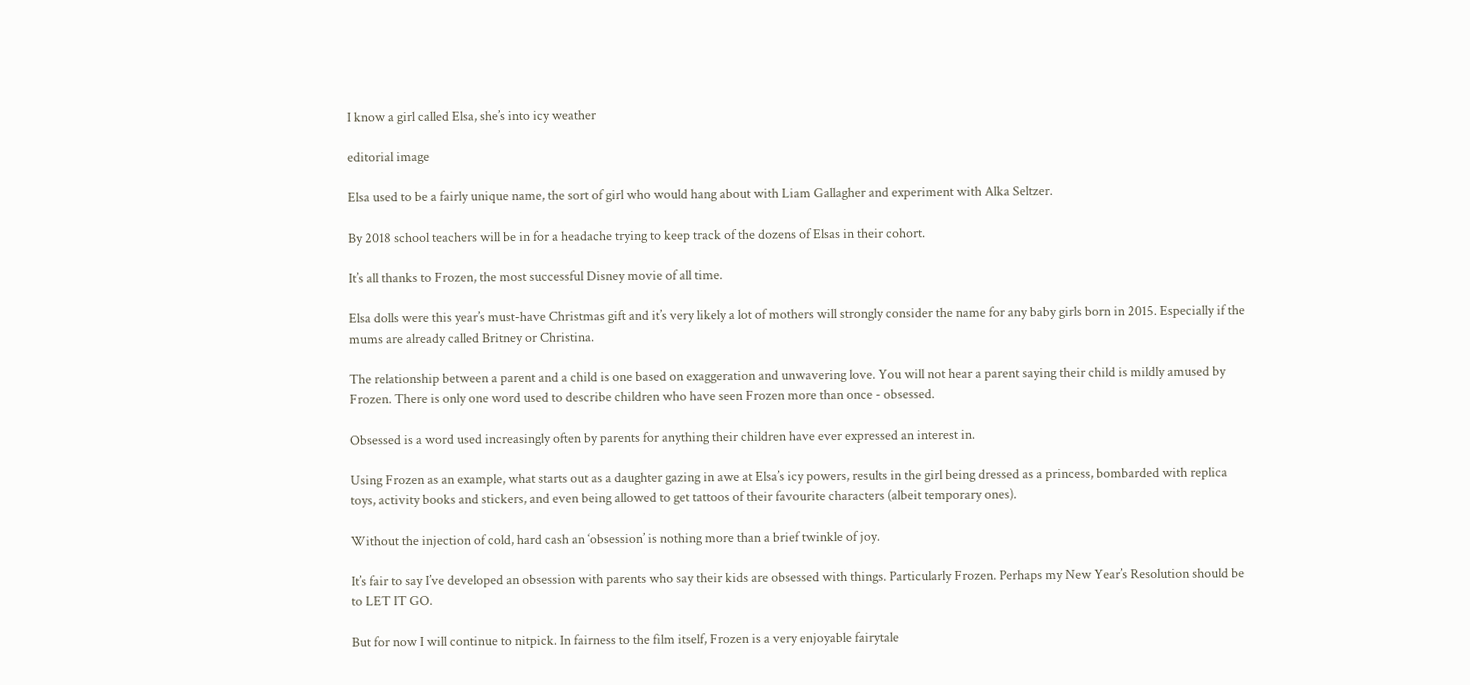I know a girl called Elsa, she’s into icy weather

editorial image

Elsa used to be a fairly unique name, the sort of girl who would hang about with Liam Gallagher and experiment with Alka Seltzer.

By 2018 school teachers will be in for a headache trying to keep track of the dozens of Elsas in their cohort.

It’s all thanks to Frozen, the most successful Disney movie of all time.

Elsa dolls were this year’s must-have Christmas gift and it’s very likely a lot of mothers will strongly consider the name for any baby girls born in 2015. Especially if the mums are already called Britney or Christina.

The relationship between a parent and a child is one based on exaggeration and unwavering love. You will not hear a parent saying their child is mildly amused by Frozen. There is only one word used to describe children who have seen Frozen more than once - obsessed.

Obsessed is a word used increasingly often by parents for anything their children have ever expressed an interest in.

Using Frozen as an example, what starts out as a daughter gazing in awe at Elsa’s icy powers, results in the girl being dressed as a princess, bombarded with replica toys, activity books and stickers, and even being allowed to get tattoos of their favourite characters (albeit temporary ones).

Without the injection of cold, hard cash an ‘obsession’ is nothing more than a brief twinkle of joy.

It’s fair to say I’ve developed an obsession with parents who say their kids are obsessed with things. Particularly Frozen. Perhaps my New Year’s Resolution should be to LET IT GO.

But for now I will continue to nitpick. In fairness to the film itself, Frozen is a very enjoyable fairytale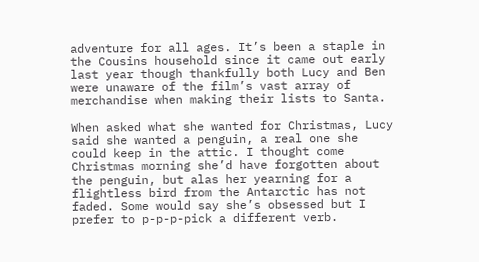adventure for all ages. It’s been a staple in the Cousins household since it came out early last year though thankfully both Lucy and Ben were unaware of the film’s vast array of merchandise when making their lists to Santa.

When asked what she wanted for Christmas, Lucy said she wanted a penguin, a real one she could keep in the attic. I thought come Christmas morning she’d have forgotten about the penguin, but alas her yearning for a flightless bird from the Antarctic has not faded. Some would say she’s obsessed but I prefer to p-p-p-pick a different verb.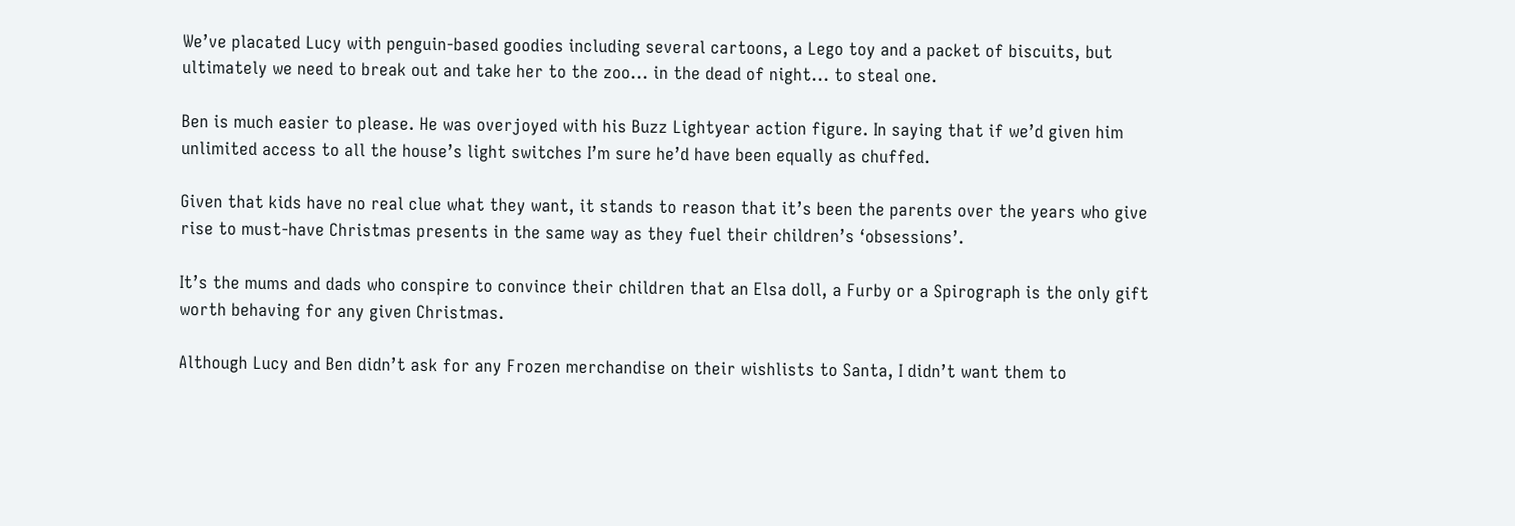We’ve placated Lucy with penguin-based goodies including several cartoons, a Lego toy and a packet of biscuits, but ultimately we need to break out and take her to the zoo... in the dead of night... to steal one.

Ben is much easier to please. He was overjoyed with his Buzz Lightyear action figure. In saying that if we’d given him unlimited access to all the house’s light switches I’m sure he’d have been equally as chuffed.

Given that kids have no real clue what they want, it stands to reason that it’s been the parents over the years who give rise to must-have Christmas presents in the same way as they fuel their children’s ‘obsessions’.

It’s the mums and dads who conspire to convince their children that an Elsa doll, a Furby or a Spirograph is the only gift worth behaving for any given Christmas.

Although Lucy and Ben didn’t ask for any Frozen merchandise on their wishlists to Santa, I didn’t want them to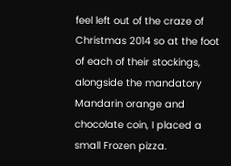feel left out of the craze of Christmas 2014 so at the foot of each of their stockings, alongside the mandatory Mandarin orange and chocolate coin, I placed a small Frozen pizza.